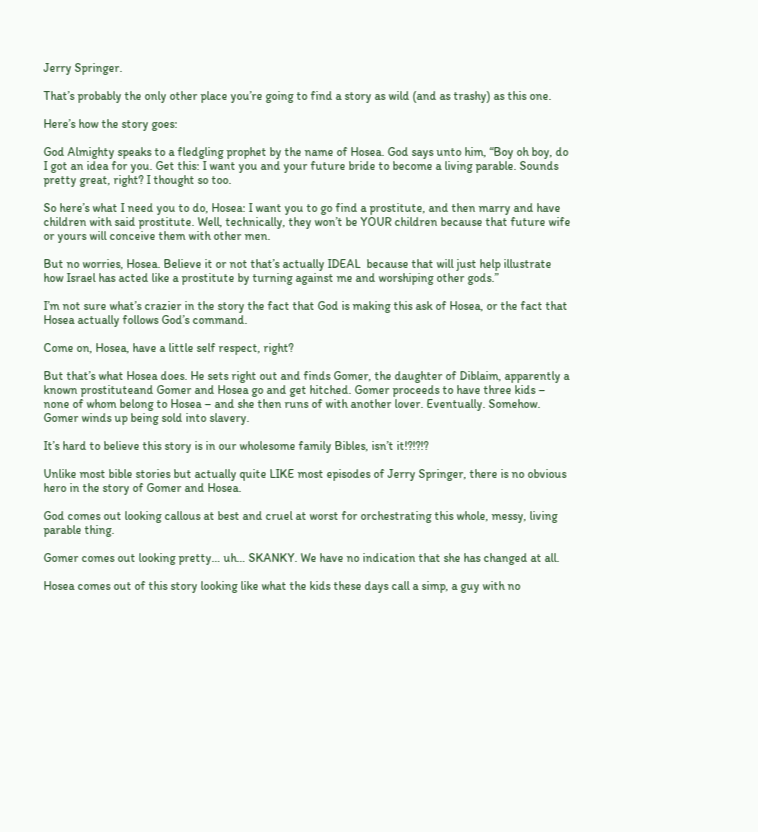Jerry Springer.

That’s probably the only other place you’re going to find a story as wild (and as trashy) as this one.

Here’s how the story goes:

God Almighty speaks to a fledgling prophet by the name of Hosea. God says unto him, “Boy oh boy, do I got an idea for you. Get this: I want you and your future bride to become a living parable. Sounds pretty great, right? I thought so too.

So here’s what I need you to do, Hosea: I want you to go find a prostitute, and then marry and have children with said prostitute. Well, technically, they won’t be YOUR children because that future wife or yours will conceive them with other men.

But no worries, Hosea. Believe it or not that’s actually IDEAL  because that will just help illustrate how Israel has acted like a prostitute by turning against me and worshiping other gods.”

I’m not sure what’s crazier in the story the fact that God is making this ask of Hosea, or the fact that Hosea actually follows God’s command.

Come on, Hosea, have a little self respect, right?

But that’s what Hosea does. He sets right out and finds Gomer, the daughter of Diblaim, apparently a known prostituteand Gomer and Hosea go and get hitched. Gomer proceeds to have three kids – none of whom belong to Hosea – and she then runs of with another lover. Eventually. Somehow. Gomer winds up being sold into slavery.

It’s hard to believe this story is in our wholesome family Bibles, isn’t it!?!?!?

Unlike most bible stories but actually quite LIKE most episodes of Jerry Springer, there is no obvious hero in the story of Gomer and Hosea.

God comes out looking callous at best and cruel at worst for orchestrating this whole, messy, living parable thing.

Gomer comes out looking pretty… uh… SKANKY. We have no indication that she has changed at all.

Hosea comes out of this story looking like what the kids these days call a simp, a guy with no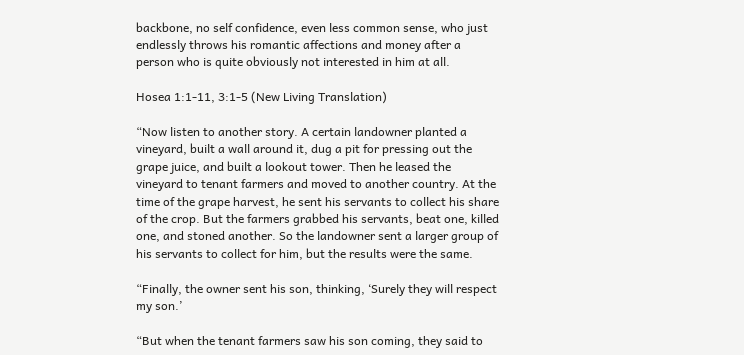backbone, no self confidence, even less common sense, who just endlessly throws his romantic affections and money after a person who is quite obviously not interested in him at all.

Hosea 1:1-11, 3:1-5 (New Living Translation)

“Now listen to another story. A certain landowner planted a vineyard, built a wall around it, dug a pit for pressing out the grape juice, and built a lookout tower. Then he leased the vineyard to tenant farmers and moved to another country. At the time of the grape harvest, he sent his servants to collect his share of the crop. But the farmers grabbed his servants, beat one, killed one, and stoned another. So the landowner sent a larger group of his servants to collect for him, but the results were the same.

“Finally, the owner sent his son, thinking, ‘Surely they will respect my son.’

“But when the tenant farmers saw his son coming, they said to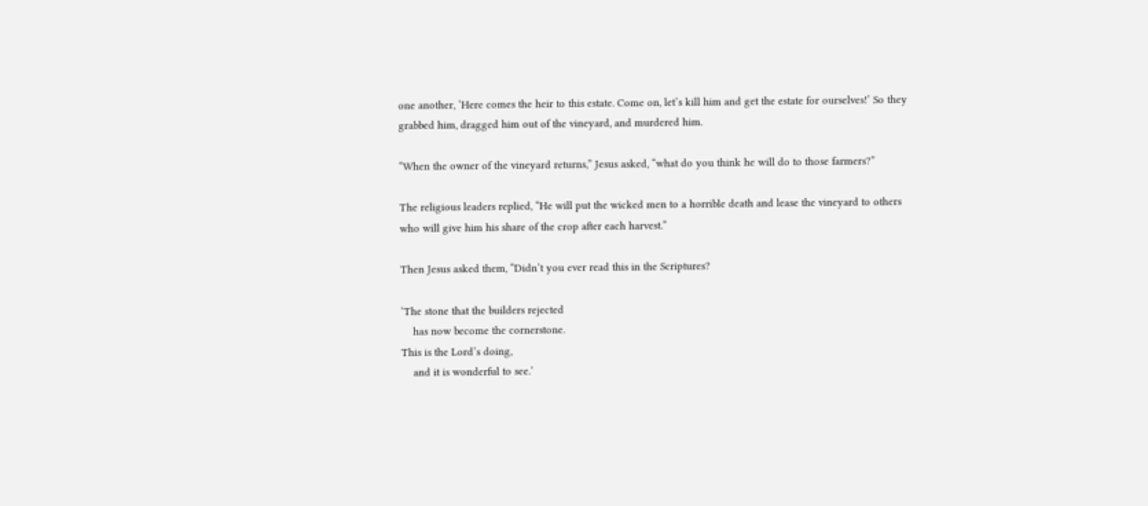one another, ‘Here comes the heir to this estate. Come on, let’s kill him and get the estate for ourselves!’ So they grabbed him, dragged him out of the vineyard, and murdered him.

“When the owner of the vineyard returns,” Jesus asked, “what do you think he will do to those farmers?”

The religious leaders replied, “He will put the wicked men to a horrible death and lease the vineyard to others who will give him his share of the crop after each harvest.”

Then Jesus asked them, “Didn’t you ever read this in the Scriptures?

‘The stone that the builders rejected
    has now become the cornerstone.
This is the Lord’s doing,
    and it is wonderful to see.’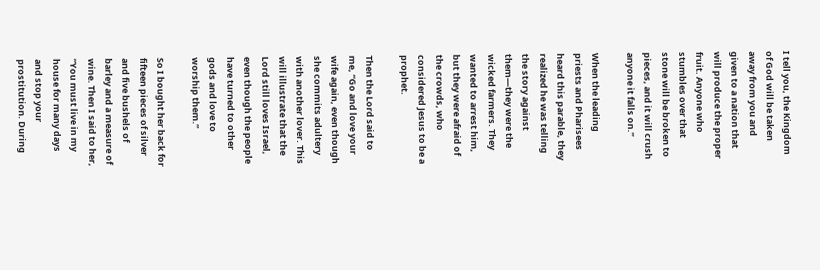I tell you, the Kingdom of God will be taken away from you and given to a nation that will produce the proper fruit. Anyone who stumbles over that stone will be broken to pieces, and it will crush anyone it falls on.”

When the leading priests and Pharisees heard this parable, they realized he was telling the story against them—they were the wicked farmers. They wanted to arrest him, but they were afraid of the crowds, who considered Jesus to be a prophet.

Then the Lord said to me, “Go and love your wife again, even though she commits adultery with another lover. This will illustrate that the Lord still loves Israel, even though the people have turned to other gods and love to worship them.”

So I bought her back for fifteen pieces of silver and five bushels of barley and a measure of wine. Then I said to her, “You must live in my house for many days and stop your prostitution. During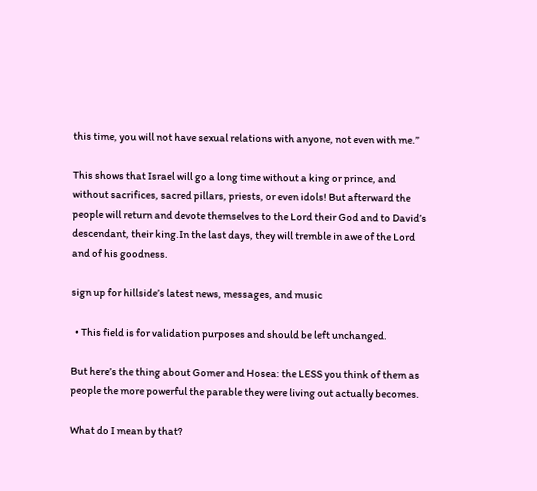this time, you will not have sexual relations with anyone, not even with me.”

This shows that Israel will go a long time without a king or prince, and without sacrifices, sacred pillars, priests, or even idols! But afterward the people will return and devote themselves to the Lord their God and to David’s descendant, their king.In the last days, they will tremble in awe of the Lord and of his goodness.

sign up for hillside’s latest news, messages, and music

  • This field is for validation purposes and should be left unchanged.

But here’s the thing about Gomer and Hosea: the LESS you think of them as people the more powerful the parable they were living out actually becomes.

What do I mean by that?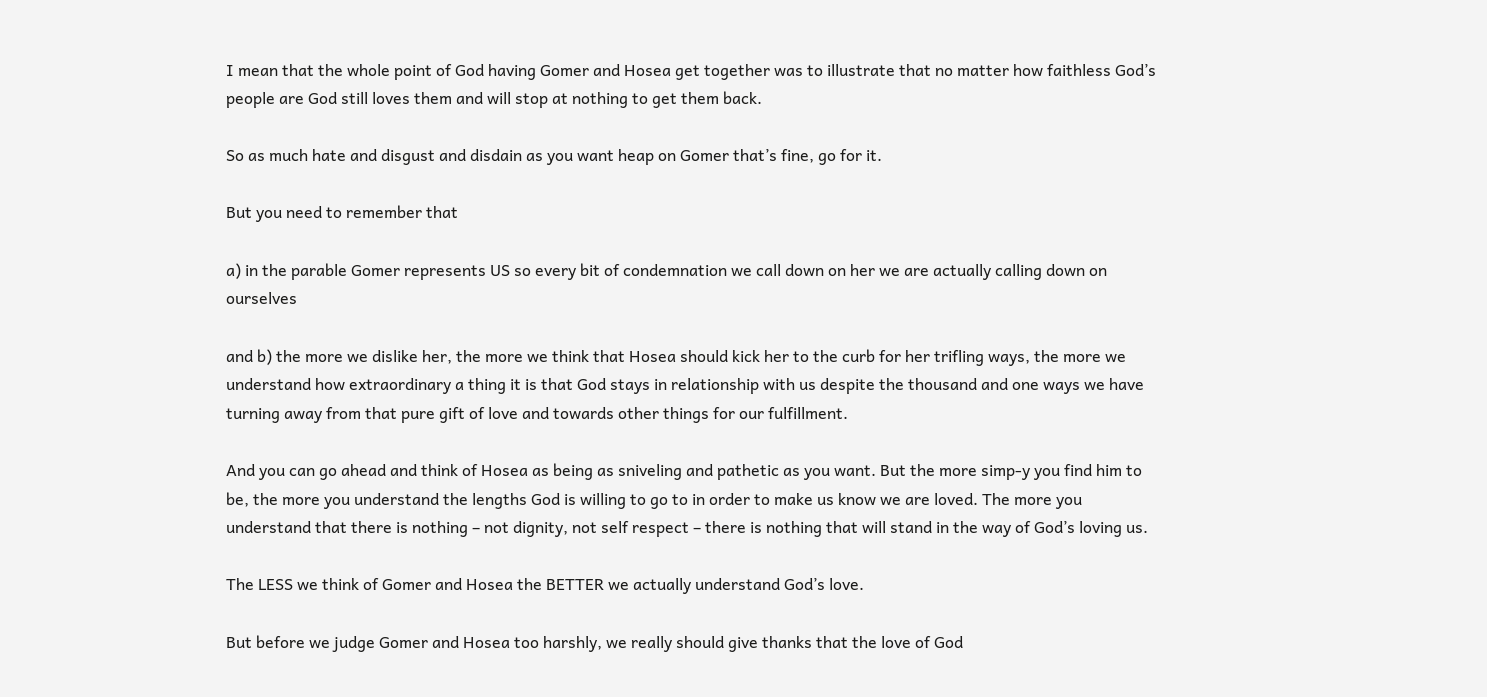I mean that the whole point of God having Gomer and Hosea get together was to illustrate that no matter how faithless God’s people are God still loves them and will stop at nothing to get them back.

So as much hate and disgust and disdain as you want heap on Gomer that’s fine, go for it.

But you need to remember that

a) in the parable Gomer represents US so every bit of condemnation we call down on her we are actually calling down on ourselves

and b) the more we dislike her, the more we think that Hosea should kick her to the curb for her trifling ways, the more we understand how extraordinary a thing it is that God stays in relationship with us despite the thousand and one ways we have turning away from that pure gift of love and towards other things for our fulfillment.

And you can go ahead and think of Hosea as being as sniveling and pathetic as you want. But the more simp-y you find him to be, the more you understand the lengths God is willing to go to in order to make us know we are loved. The more you understand that there is nothing – not dignity, not self respect – there is nothing that will stand in the way of God’s loving us.

The LESS we think of Gomer and Hosea the BETTER we actually understand God’s love.

But before we judge Gomer and Hosea too harshly, we really should give thanks that the love of God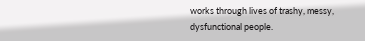works through lives of trashy, messy, dysfunctional people.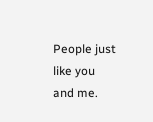People just like you and me.